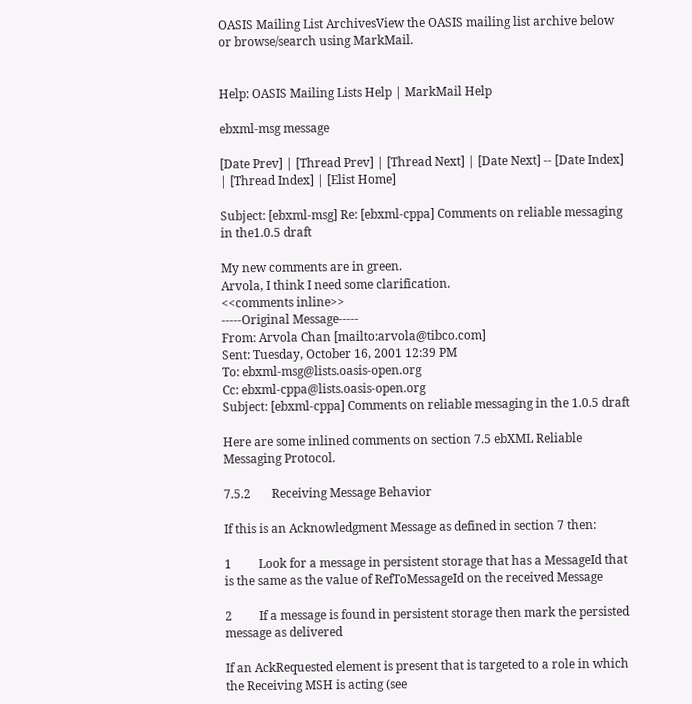OASIS Mailing List ArchivesView the OASIS mailing list archive below
or browse/search using MarkMail.


Help: OASIS Mailing Lists Help | MarkMail Help

ebxml-msg message

[Date Prev] | [Thread Prev] | [Thread Next] | [Date Next] -- [Date Index] | [Thread Index] | [Elist Home]

Subject: [ebxml-msg] Re: [ebxml-cppa] Comments on reliable messaging in the1.0.5 draft

My new comments are in green.
Arvola, I think I need some clarification.
<<comments inline>>
-----Original Message-----
From: Arvola Chan [mailto:arvola@tibco.com]
Sent: Tuesday, October 16, 2001 12:39 PM
To: ebxml-msg@lists.oasis-open.org
Cc: ebxml-cppa@lists.oasis-open.org
Subject: [ebxml-cppa] Comments on reliable messaging in the 1.0.5 draft

Here are some inlined comments on section 7.5 ebXML Reliable Messaging Protocol.

7.5.2       Receiving Message Behavior

If this is an Acknowledgment Message as defined in section 7 then:

1         Look for a message in persistent storage that has a MessageId that is the same as the value of RefToMessageId on the received Message

2         If a message is found in persistent storage then mark the persisted message as delivered

If an AckRequested element is present that is targeted to a role in which the Receiving MSH is acting (see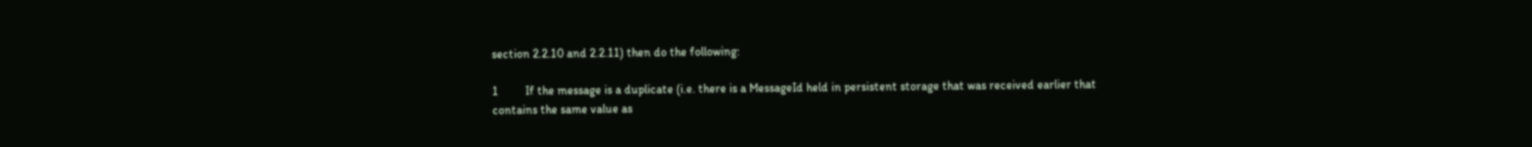section 2.2.10 and 2.2.11) then do the following:

1         If the message is a duplicate (i.e. there is a MessageId held in persistent storage that was received earlier that contains the same value as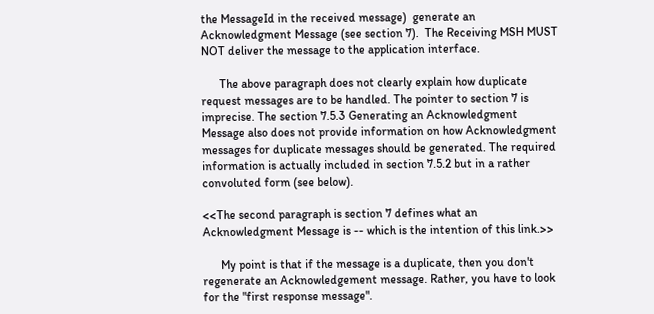the MessageId in the received message)  generate an Acknowledgment Message (see section 7).  The Receiving MSH MUST NOT deliver the message to the application interface.

      The above paragraph does not clearly explain how duplicate request messages are to be handled. The pointer to section 7 is imprecise. The section 7.5.3 Generating an Acknowledgment Message also does not provide information on how Acknowledgment messages for duplicate messages should be generated. The required information is actually included in section 7.5.2 but in a rather convoluted form (see below).

<<The second paragraph is section 7 defines what an Acknowledgment Message is -- which is the intention of this link.>>

      My point is that if the message is a duplicate, then you don't regenerate an Acknowledgement message. Rather, you have to look for the "first response message".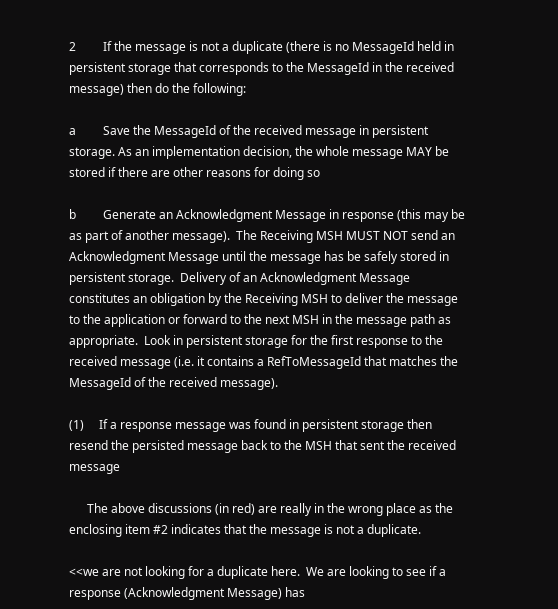2         If the message is not a duplicate (there is no MessageId held in persistent storage that corresponds to the MessageId in the received message) then do the following:

a         Save the MessageId of the received message in persistent storage. As an implementation decision, the whole message MAY be stored if there are other reasons for doing so

b         Generate an Acknowledgment Message in response (this may be as part of another message).  The Receiving MSH MUST NOT send an Acknowledgment Message until the message has be safely stored in persistent storage.  Delivery of an Acknowledgment Message constitutes an obligation by the Receiving MSH to deliver the message to the application or forward to the next MSH in the message path as appropriate.  Look in persistent storage for the first response to the received message (i.e. it contains a RefToMessageId that matches the MessageId of the received message).

(1)     If a response message was found in persistent storage then resend the persisted message back to the MSH that sent the received message

      The above discussions (in red) are really in the wrong place as the enclosing item #2 indicates that the message is not a duplicate.

<<we are not looking for a duplicate here.  We are looking to see if a response (Acknowledgment Message) has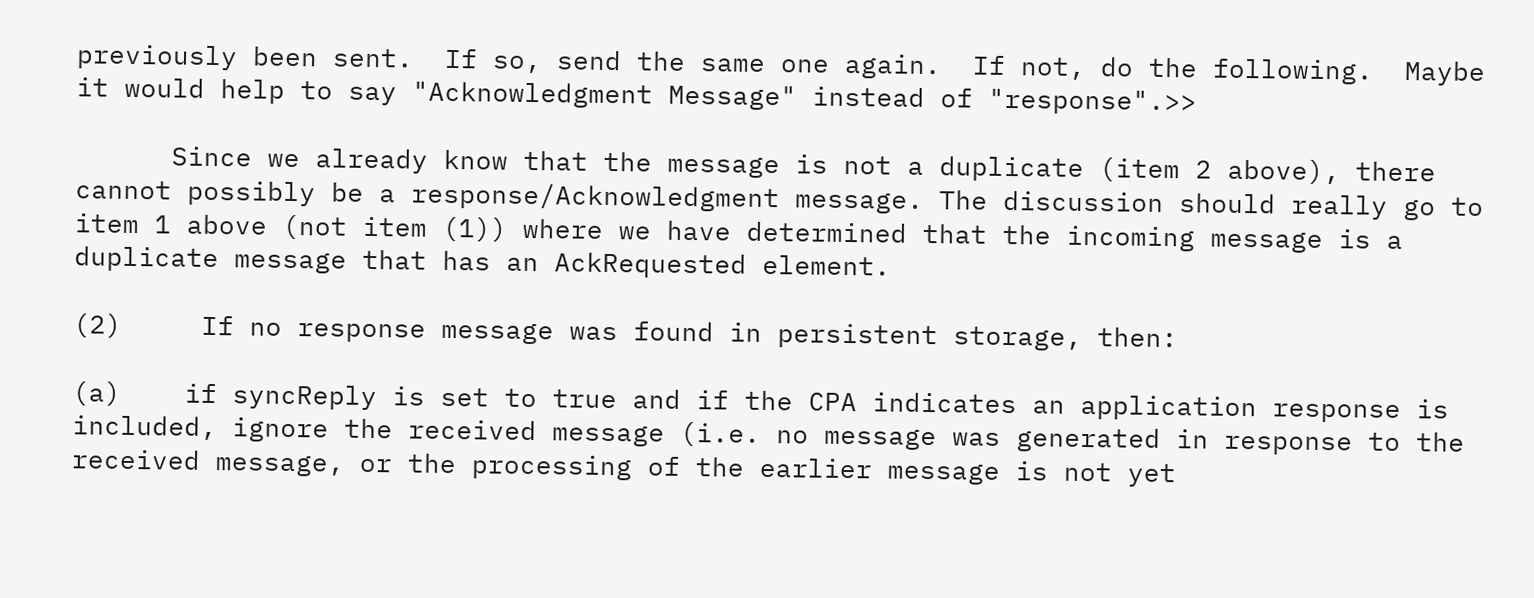previously been sent.  If so, send the same one again.  If not, do the following.  Maybe it would help to say "Acknowledgment Message" instead of "response".>>

      Since we already know that the message is not a duplicate (item 2 above), there cannot possibly be a response/Acknowledgment message. The discussion should really go to item 1 above (not item (1)) where we have determined that the incoming message is a duplicate message that has an AckRequested element.

(2)     If no response message was found in persistent storage, then:

(a)    if syncReply is set to true and if the CPA indicates an application response is included, ignore the received message (i.e. no message was generated in response to the received message, or the processing of the earlier message is not yet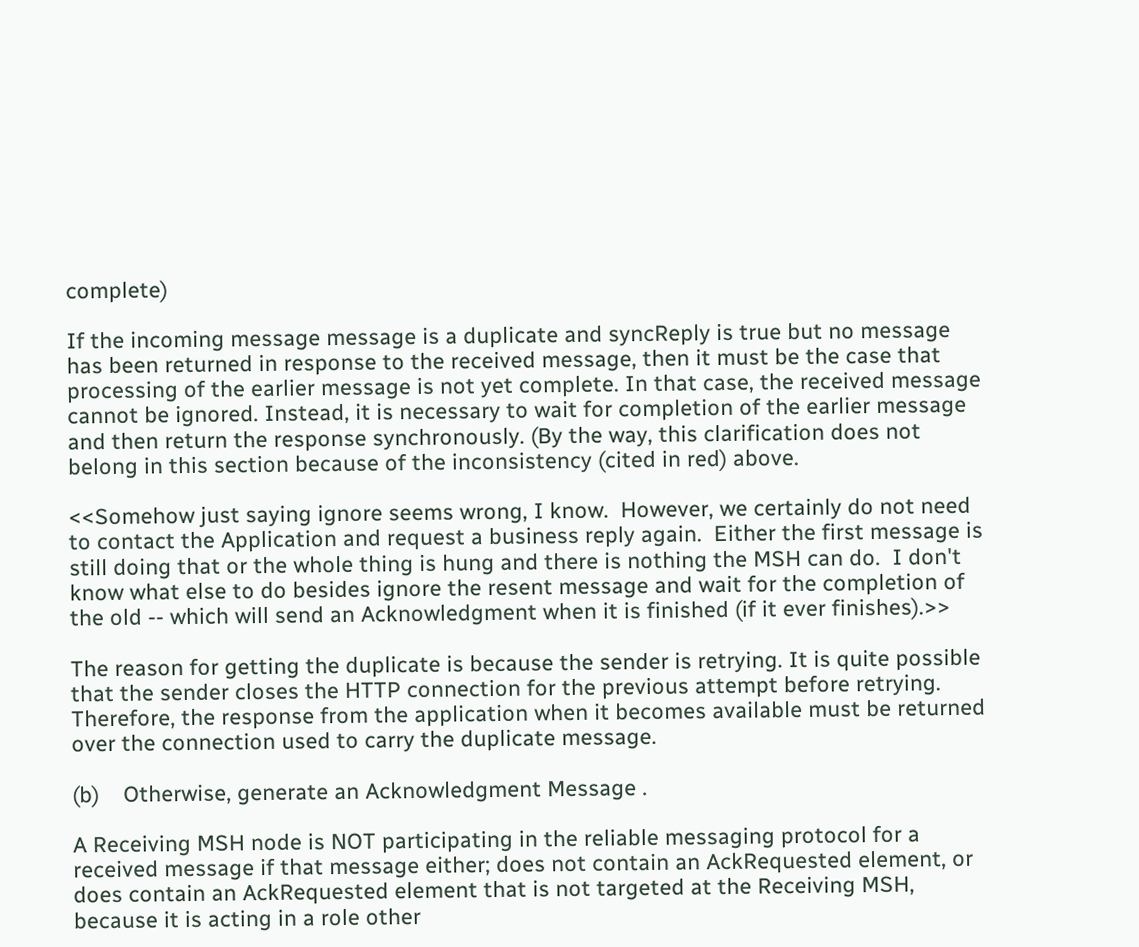complete)

If the incoming message message is a duplicate and syncReply is true but no message has been returned in response to the received message, then it must be the case that processing of the earlier message is not yet complete. In that case, the received message cannot be ignored. Instead, it is necessary to wait for completion of the earlier message and then return the response synchronously. (By the way, this clarification does not belong in this section because of the inconsistency (cited in red) above.

<<Somehow just saying ignore seems wrong, I know.  However, we certainly do not need to contact the Application and request a business reply again.  Either the first message is still doing that or the whole thing is hung and there is nothing the MSH can do.  I don't know what else to do besides ignore the resent message and wait for the completion of the old -- which will send an Acknowledgment when it is finished (if it ever finishes).>>

The reason for getting the duplicate is because the sender is retrying. It is quite possible that the sender closes the HTTP connection for the previous attempt before retrying. Therefore, the response from the application when it becomes available must be returned over the connection used to carry the duplicate message.

(b)    Otherwise, generate an Acknowledgment Message .

A Receiving MSH node is NOT participating in the reliable messaging protocol for a received message if that message either; does not contain an AckRequested element, or does contain an AckRequested element that is not targeted at the Receiving MSH, because it is acting in a role other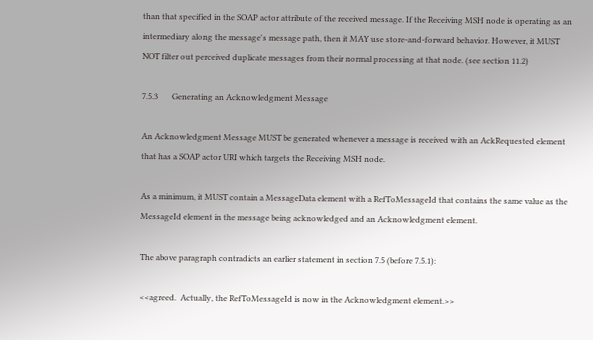than that specified in the SOAP actor attribute of the received message. If the Receiving MSH node is operating as an intermediary along the message's message path, then it MAY use store-and-forward behavior. However, it MUST NOT filter out perceived duplicate messages from their normal processing at that node. (see section 11.2)

7.5.3       Generating an Acknowledgment Message

An Acknowledgment Message MUST be generated whenever a message is received with an AckRequested element that has a SOAP actor URI which targets the Receiving MSH node.

As a minimum, it MUST contain a MessageData element with a RefToMessageId that contains the same value as the MessageId element in the message being acknowledged and an Acknowledgment element.

The above paragraph contradicts an earlier statement in section 7.5 (before 7.5.1):

<<agreed.  Actually, the RefToMessageId is now in the Acknowledgment element.>>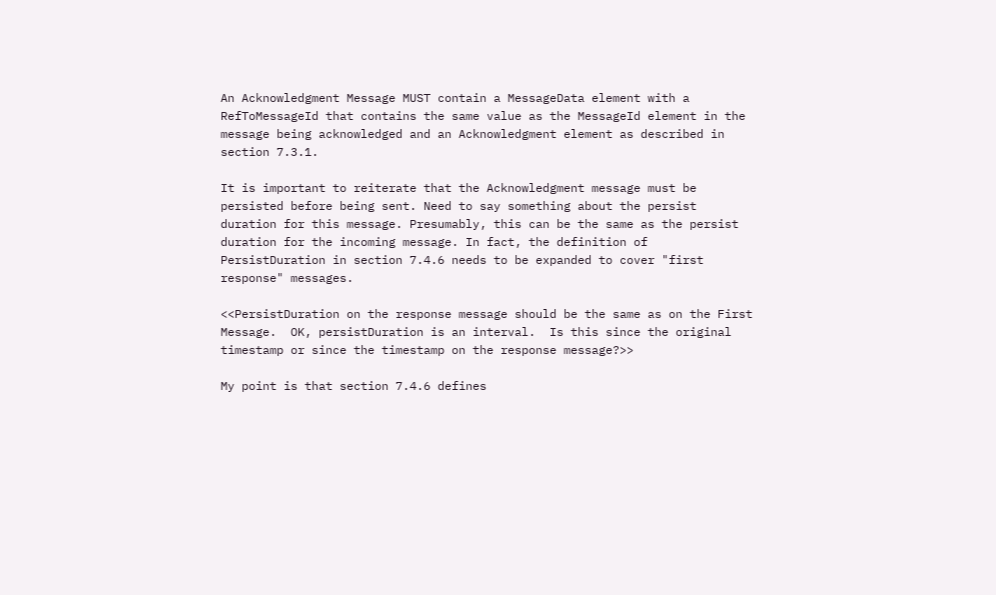An Acknowledgment Message MUST contain a MessageData element with a RefToMessageId that contains the same value as the MessageId element in the message being acknowledged and an Acknowledgment element as described in section 7.3.1.

It is important to reiterate that the Acknowledgment message must be persisted before being sent. Need to say something about the persist duration for this message. Presumably, this can be the same as the persist duration for the incoming message. In fact, the definition of PersistDuration in section 7.4.6 needs to be expanded to cover "first response" messages.

<<PersistDuration on the response message should be the same as on the First Message.  OK, persistDuration is an interval.  Is this since the original timestamp or since the timestamp on the response message?>>

My point is that section 7.4.6 defines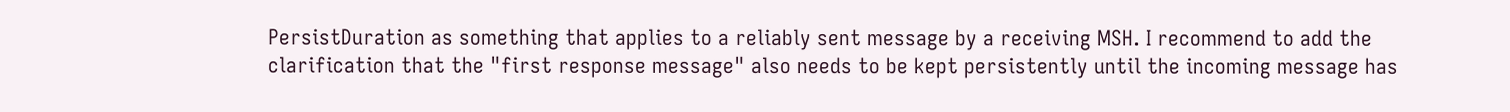PersistDuration as something that applies to a reliably sent message by a receiving MSH. I recommend to add the clarification that the "first response message" also needs to be kept persistently until the incoming message has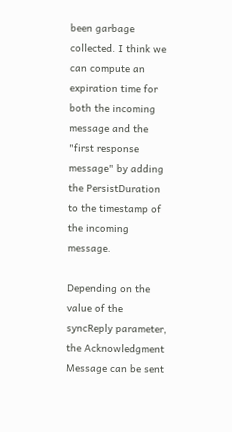been garbage collected. I think we can compute an expiration time for both the incoming message and the "first response message" by adding the PersistDuration to the timestamp of the incoming message.

Depending on the value of the syncReply parameter, the Acknowledgment Message can be sent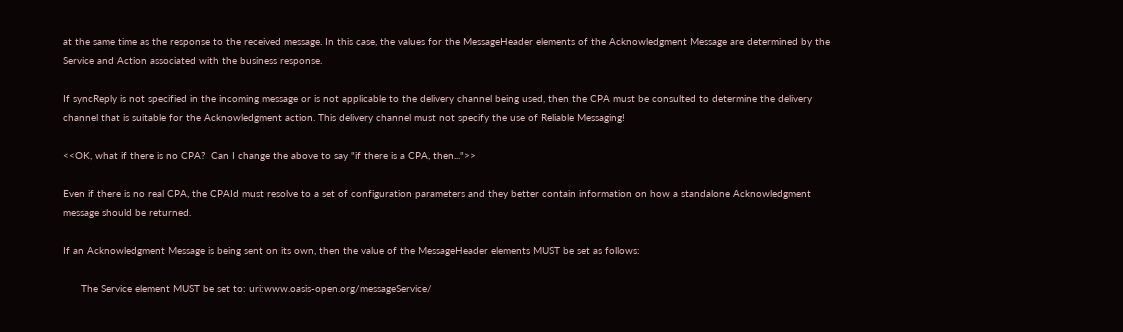at the same time as the response to the received message. In this case, the values for the MessageHeader elements of the Acknowledgment Message are determined by the Service and Action associated with the business response.

If syncReply is not specified in the incoming message or is not applicable to the delivery channel being used, then the CPA must be consulted to determine the delivery channel that is suitable for the Acknowledgment action. This delivery channel must not specify the use of Reliable Messaging!

<<OK, what if there is no CPA?  Can I change the above to say "if there is a CPA, then...">>

Even if there is no real CPA, the CPAId must resolve to a set of configuration parameters and they better contain information on how a standalone Acknowledgment message should be returned.

If an Acknowledgment Message is being sent on its own, then the value of the MessageHeader elements MUST be set as follows:

      The Service element MUST be set to: uri:www.oasis-open.org/messageService/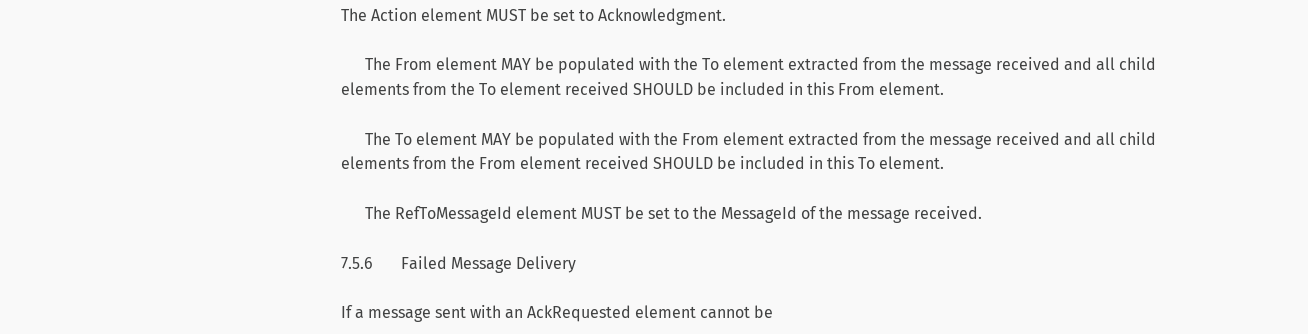The Action element MUST be set to Acknowledgment.

      The From element MAY be populated with the To element extracted from the message received and all child elements from the To element received SHOULD be included in this From element.

      The To element MAY be populated with the From element extracted from the message received and all child elements from the From element received SHOULD be included in this To element.

      The RefToMessageId element MUST be set to the MessageId of the message received.

7.5.6       Failed Message Delivery

If a message sent with an AckRequested element cannot be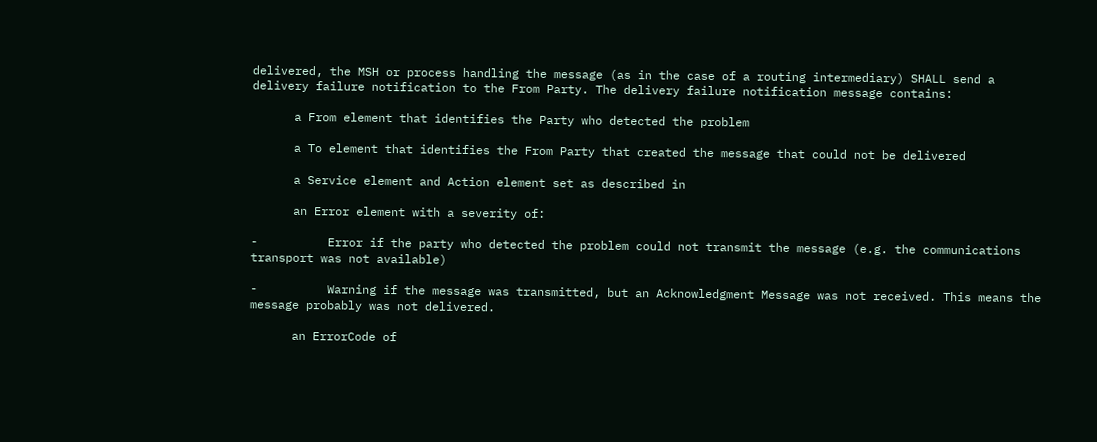delivered, the MSH or process handling the message (as in the case of a routing intermediary) SHALL send a delivery failure notification to the From Party. The delivery failure notification message contains:

      a From element that identifies the Party who detected the problem

      a To element that identifies the From Party that created the message that could not be delivered

      a Service element and Action element set as described in

      an Error element with a severity of:

-          Error if the party who detected the problem could not transmit the message (e.g. the communications transport was not available)

-          Warning if the message was transmitted, but an Acknowledgment Message was not received. This means the message probably was not delivered.

      an ErrorCode of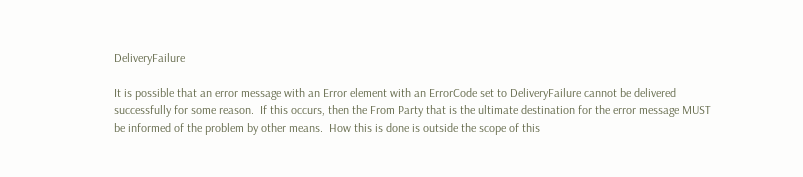DeliveryFailure

It is possible that an error message with an Error element with an ErrorCode set to DeliveryFailure cannot be delivered successfully for some reason.  If this occurs, then the From Party that is the ultimate destination for the error message MUST be informed of the problem by other means.  How this is done is outside the scope of this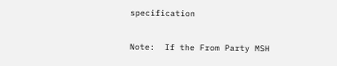specification

Note:  If the From Party MSH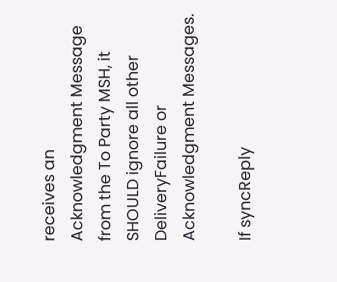receives an Acknowledgment Message from the To Party MSH, it SHOULD ignore all other DeliveryFailure or Acknowledgment Messages.

If syncReply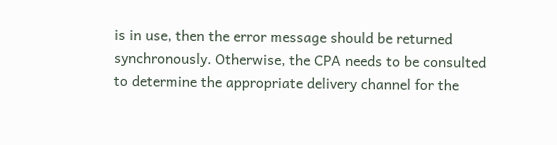is in use, then the error message should be returned synchronously. Otherwise, the CPA needs to be consulted to determine the appropriate delivery channel for the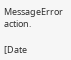MessageError action.

[Date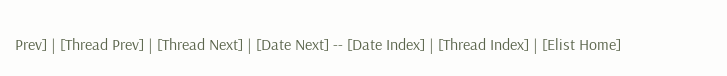Prev] | [Thread Prev] | [Thread Next] | [Date Next] -- [Date Index] | [Thread Index] | [Elist Home]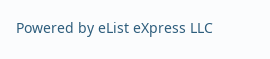Powered by eList eXpress LLC